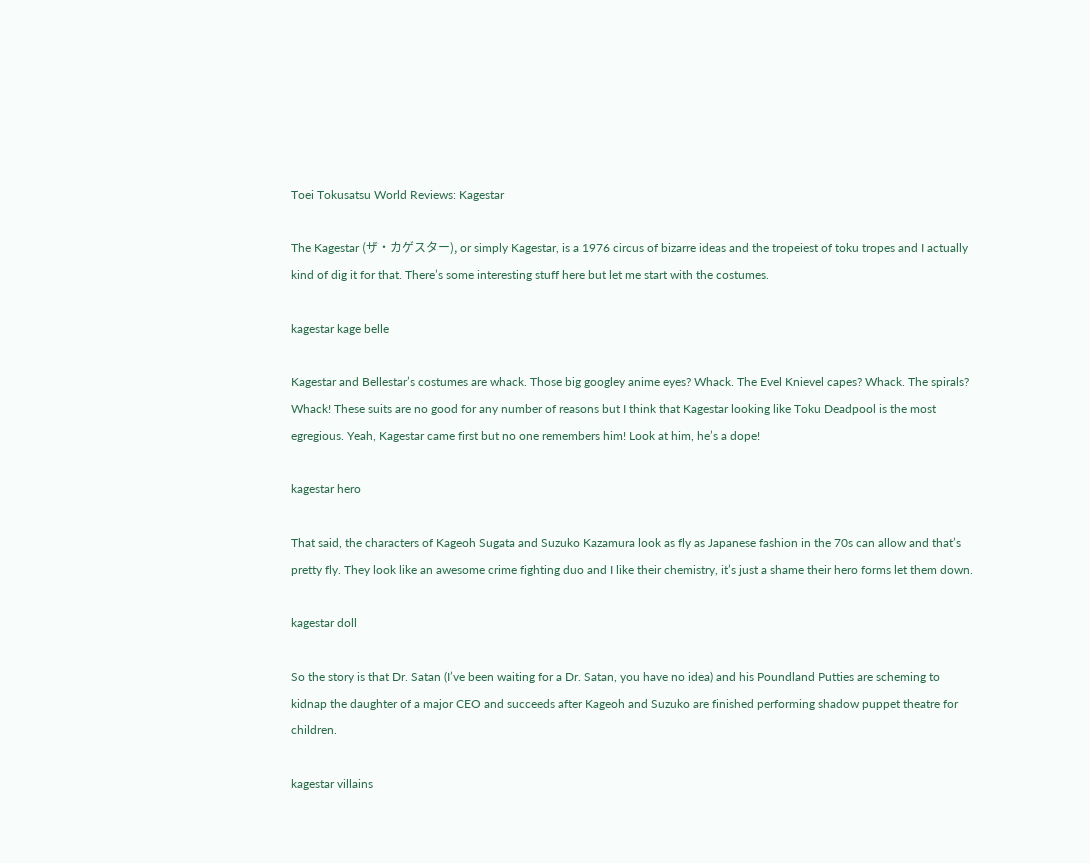Toei Tokusatsu World Reviews: Kagestar

The Kagestar (ザ・カゲスター), or simply Kagestar, is a 1976 circus of bizarre ideas and the tropeiest of toku tropes and I actually kind of dig it for that. There’s some interesting stuff here but let me start with the costumes.

kagestar kage belle

Kagestar and Bellestar’s costumes are whack. Those big googley anime eyes? Whack. The Evel Knievel capes? Whack. The spirals? Whack! These suits are no good for any number of reasons but I think that Kagestar looking like Toku Deadpool is the most egregious. Yeah, Kagestar came first but no one remembers him! Look at him, he’s a dope!

kagestar hero

That said, the characters of Kageoh Sugata and Suzuko Kazamura look as fly as Japanese fashion in the 70s can allow and that’s pretty fly. They look like an awesome crime fighting duo and I like their chemistry, it’s just a shame their hero forms let them down.

kagestar doll

So the story is that Dr. Satan (I’ve been waiting for a Dr. Satan, you have no idea) and his Poundland Putties are scheming to kidnap the daughter of a major CEO and succeeds after Kageoh and Suzuko are finished performing shadow puppet theatre for children.

kagestar villains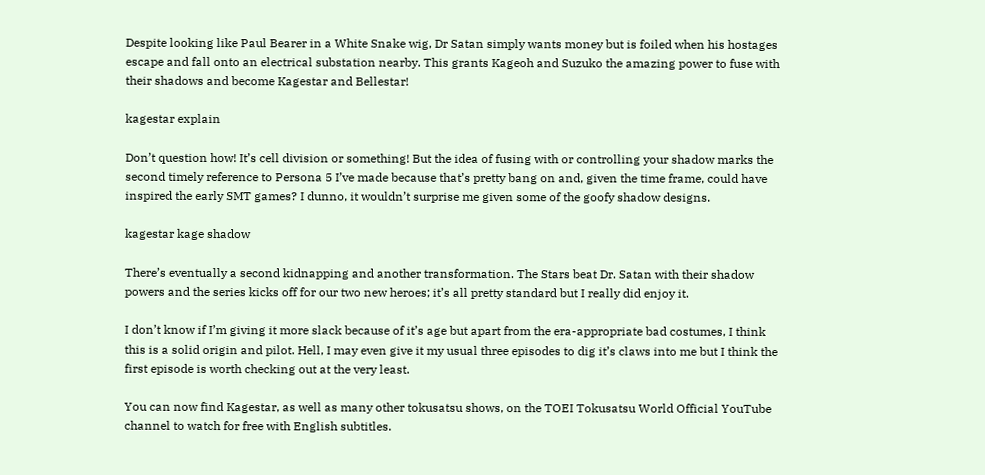Despite looking like Paul Bearer in a White Snake wig, Dr Satan simply wants money but is foiled when his hostages escape and fall onto an electrical substation nearby. This grants Kageoh and Suzuko the amazing power to fuse with their shadows and become Kagestar and Bellestar!

kagestar explain

Don’t question how! It’s cell division or something! But the idea of fusing with or controlling your shadow marks the second timely reference to Persona 5 I’ve made because that’s pretty bang on and, given the time frame, could have inspired the early SMT games? I dunno, it wouldn’t surprise me given some of the goofy shadow designs.

kagestar kage shadow

There’s eventually a second kidnapping and another transformation. The Stars beat Dr. Satan with their shadow powers and the series kicks off for our two new heroes; it’s all pretty standard but I really did enjoy it.

I don’t know if I’m giving it more slack because of it’s age but apart from the era-appropriate bad costumes, I think this is a solid origin and pilot. Hell, I may even give it my usual three episodes to dig it’s claws into me but I think the first episode is worth checking out at the very least.

You can now find Kagestar, as well as many other tokusatsu shows, on the TOEI Tokusatsu World Official YouTube channel to watch for free with English subtitles.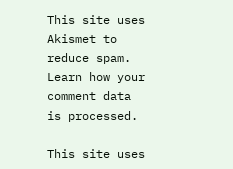This site uses Akismet to reduce spam. Learn how your comment data is processed.

This site uses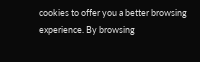cookies to offer you a better browsing experience. By browsing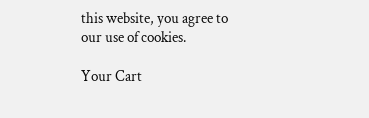this website, you agree to our use of cookies.

Your Cart